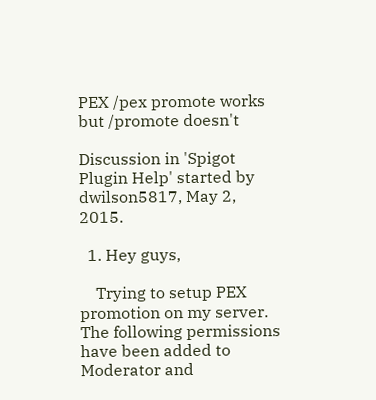PEX /pex promote works but /promote doesn't

Discussion in 'Spigot Plugin Help' started by dwilson5817, May 2, 2015.

  1. Hey guys,

    Trying to setup PEX promotion on my server. The following permissions have been added to Moderator and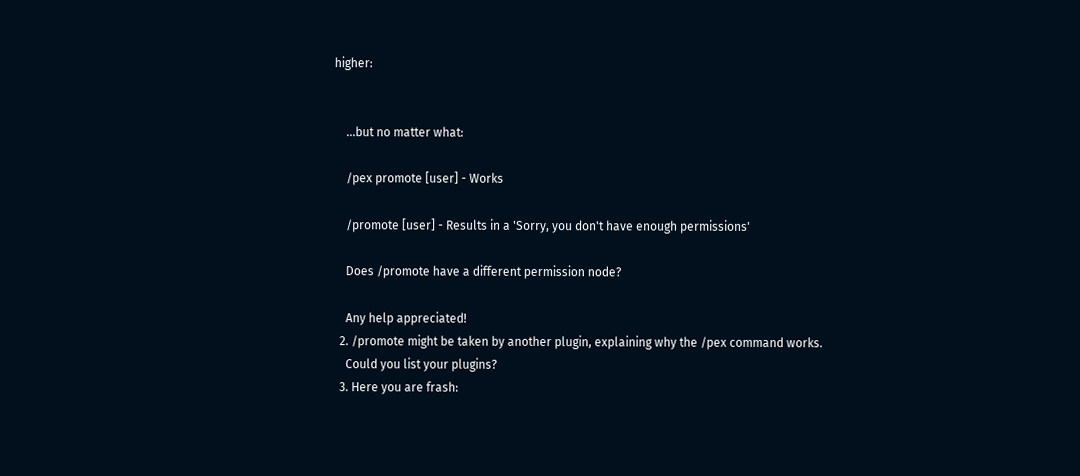higher:


    ...but no matter what:

    /pex promote [user] - Works

    /promote [user] - Results in a 'Sorry, you don't have enough permissions'

    Does /promote have a different permission node?

    Any help appreciated!
  2. /promote might be taken by another plugin, explaining why the /pex command works.
    Could you list your plugins?
  3. Here you are frash: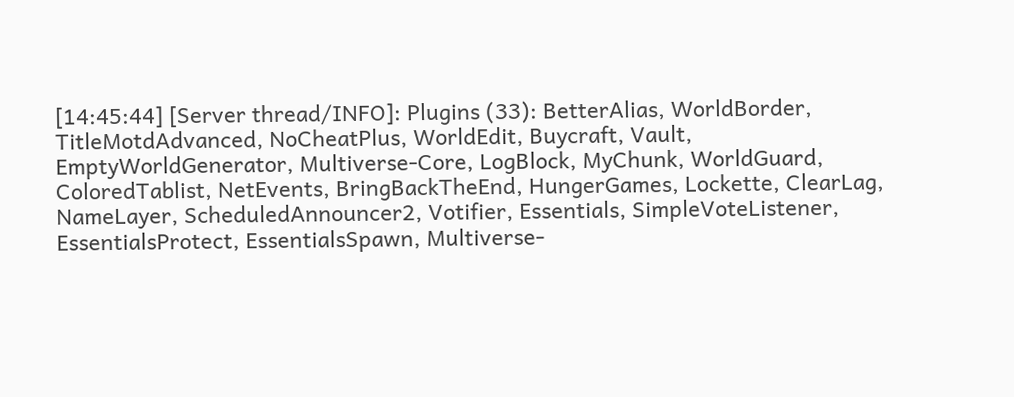[14:45:44] [Server thread/INFO]: Plugins (33): BetterAlias, WorldBorder, TitleMotdAdvanced, NoCheatPlus, WorldEdit, Buycraft, Vault, EmptyWorldGenerator, Multiverse-Core, LogBlock, MyChunk, WorldGuard, ColoredTablist, NetEvents, BringBackTheEnd, HungerGames, Lockette, ClearLag, NameLayer, ScheduledAnnouncer2, Votifier, Essentials, SimpleVoteListener, EssentialsProtect, EssentialsSpawn, Multiverse-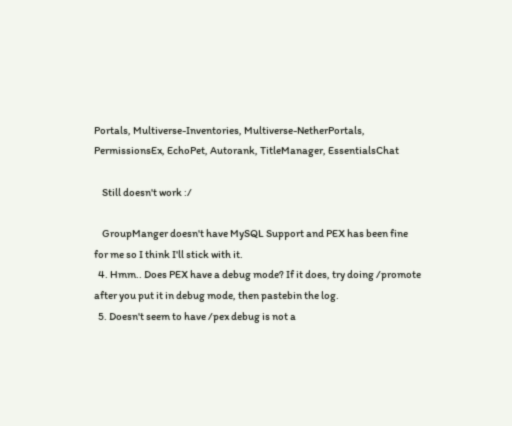Portals, Multiverse-Inventories, Multiverse-NetherPortals, PermissionsEx, EchoPet, Autorank, TitleManager, EssentialsChat

    Still doesn't work :/

    GroupManger doesn't have MySQL Support and PEX has been fine for me so I think I'll stick with it.
  4. Hmm.. Does PEX have a debug mode? If it does, try doing /promote after you put it in debug mode, then pastebin the log.
  5. Doesn't seem to have /pex debug is not a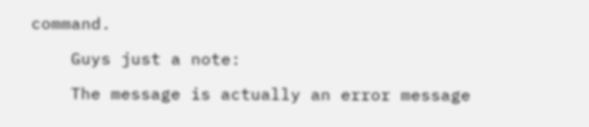command.

    Guys just a note:

    The message is actually an error message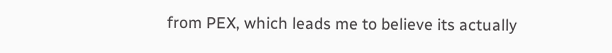from PEX, which leads me to believe its actually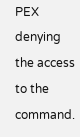PEX denying the access to the command.